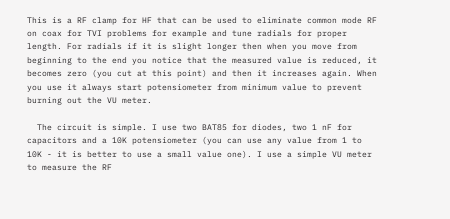This is a RF clamp for HF that can be used to eliminate common mode RF on coax for TVI problems for example and tune radials for proper length. For radials if it is slight longer then when you move from beginning to the end you notice that the measured value is reduced, it becomes zero (you cut at this point) and then it increases again. When you use it always start potensiometer from minimum value to prevent burning out the VU meter.

  The circuit is simple. I use two BAT85 for diodes, two 1 nF for capacitors and a 10K potensiometer (you can use any value from 1 to 10K - it is better to use a small value one). I use a simple VU meter to measure the RF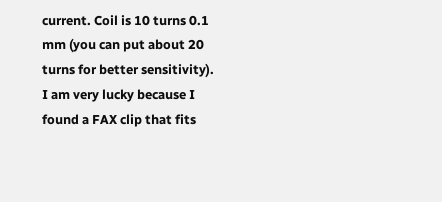current. Coil is 10 turns 0.1 mm (you can put about 20 turns for better sensitivity). I am very lucky because I found a FAX clip that fits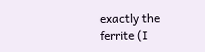exactly the ferrite (I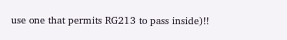use one that permits RG213 to pass inside)!!